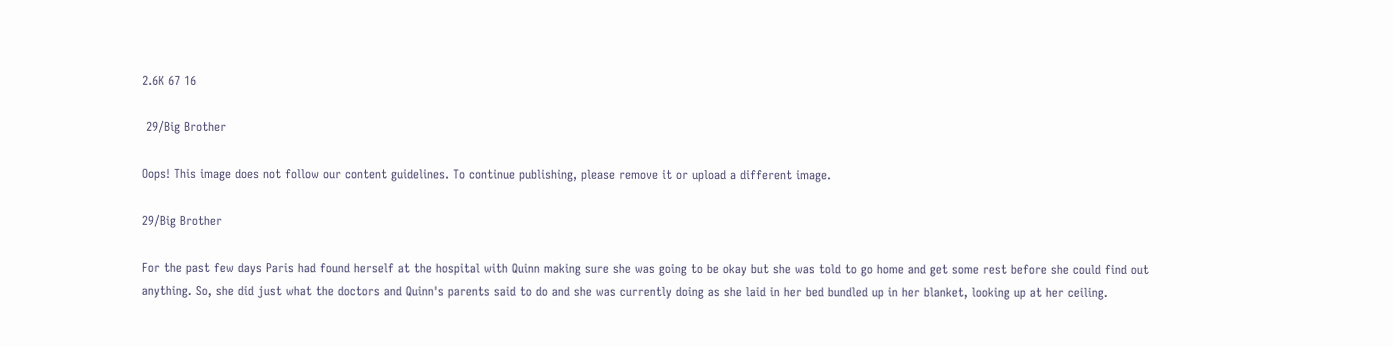2.6K 67 16

 29/Big Brother

Oops! This image does not follow our content guidelines. To continue publishing, please remove it or upload a different image.

29/Big Brother

For the past few days Paris had found herself at the hospital with Quinn making sure she was going to be okay but she was told to go home and get some rest before she could find out anything. So, she did just what the doctors and Quinn's parents said to do and she was currently doing as she laid in her bed bundled up in her blanket, looking up at her ceiling.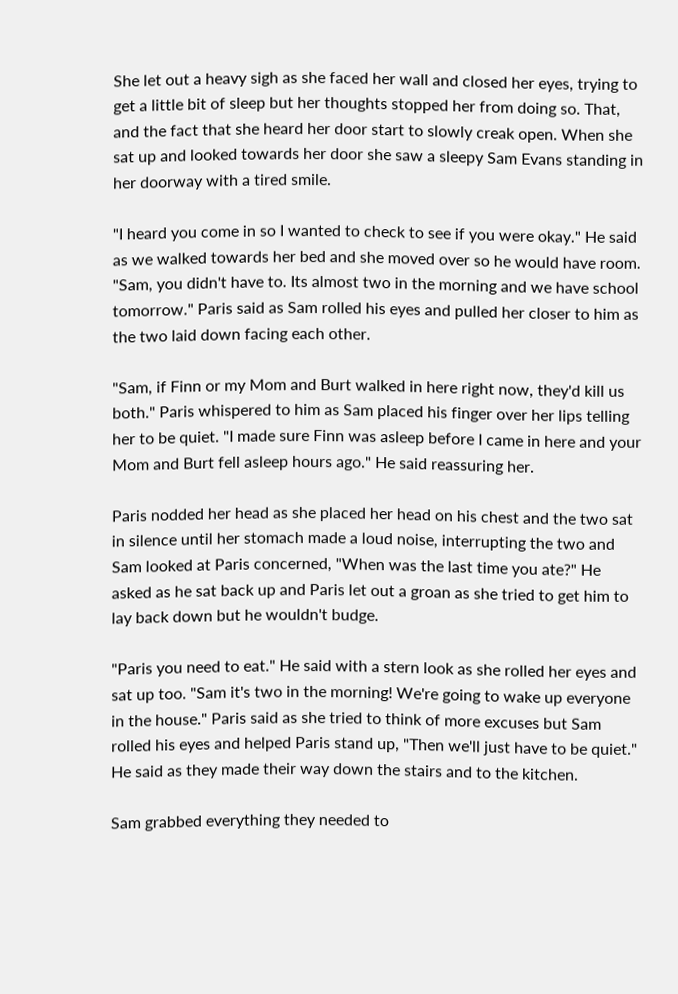She let out a heavy sigh as she faced her wall and closed her eyes, trying to get a little bit of sleep but her thoughts stopped her from doing so. That, and the fact that she heard her door start to slowly creak open. When she sat up and looked towards her door she saw a sleepy Sam Evans standing in her doorway with a tired smile.

"I heard you come in so I wanted to check to see if you were okay." He said as we walked towards her bed and she moved over so he would have room. "Sam, you didn't have to. Its almost two in the morning and we have school tomorrow." Paris said as Sam rolled his eyes and pulled her closer to him as the two laid down facing each other.

"Sam, if Finn or my Mom and Burt walked in here right now, they'd kill us both." Paris whispered to him as Sam placed his finger over her lips telling her to be quiet. "I made sure Finn was asleep before I came in here and your Mom and Burt fell asleep hours ago." He said reassuring her.

Paris nodded her head as she placed her head on his chest and the two sat in silence until her stomach made a loud noise, interrupting the two and Sam looked at Paris concerned, "When was the last time you ate?" He asked as he sat back up and Paris let out a groan as she tried to get him to lay back down but he wouldn't budge.

"Paris you need to eat." He said with a stern look as she rolled her eyes and sat up too. "Sam it's two in the morning! We're going to wake up everyone in the house." Paris said as she tried to think of more excuses but Sam rolled his eyes and helped Paris stand up, "Then we'll just have to be quiet." He said as they made their way down the stairs and to the kitchen.

Sam grabbed everything they needed to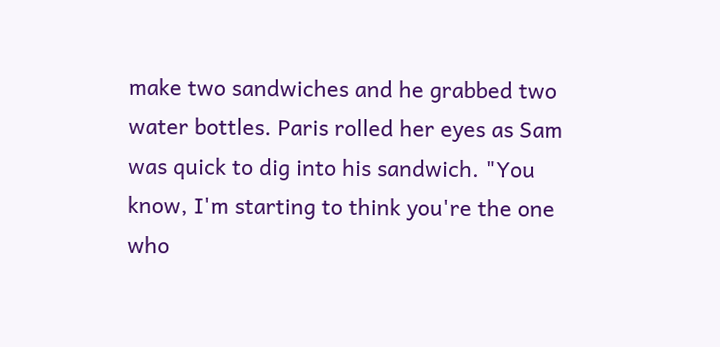make two sandwiches and he grabbed two water bottles. Paris rolled her eyes as Sam was quick to dig into his sandwich. "You know, I'm starting to think you're the one who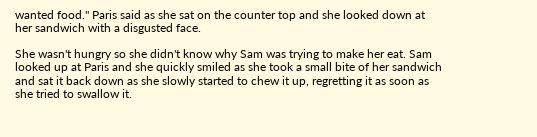wanted food." Paris said as she sat on the counter top and she looked down at her sandwich with a disgusted face.

She wasn't hungry so she didn't know why Sam was trying to make her eat. Sam looked up at Paris and she quickly smiled as she took a small bite of her sandwich and sat it back down as she slowly started to chew it up, regretting it as soon as she tried to swallow it.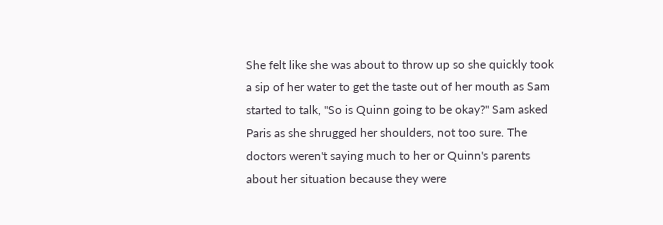She felt like she was about to throw up so she quickly took a sip of her water to get the taste out of her mouth as Sam started to talk, "So is Quinn going to be okay?" Sam asked Paris as she shrugged her shoulders, not too sure. The doctors weren't saying much to her or Quinn's parents about her situation because they were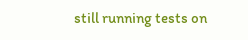still running tests on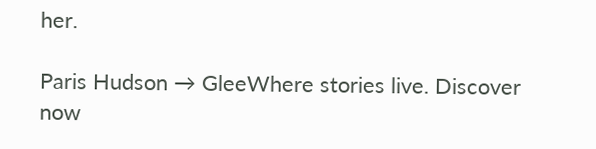her.

Paris Hudson → GleeWhere stories live. Discover now